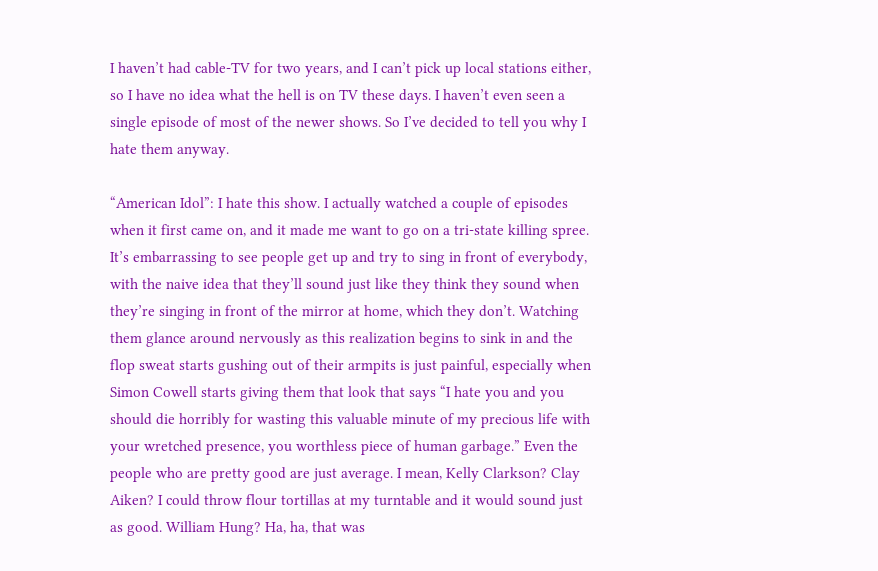I haven’t had cable-TV for two years, and I can’t pick up local stations either, so I have no idea what the hell is on TV these days. I haven’t even seen a single episode of most of the newer shows. So I’ve decided to tell you why I hate them anyway.

“American Idol”: I hate this show. I actually watched a couple of episodes when it first came on, and it made me want to go on a tri-state killing spree. It’s embarrassing to see people get up and try to sing in front of everybody, with the naive idea that they’ll sound just like they think they sound when they’re singing in front of the mirror at home, which they don’t. Watching them glance around nervously as this realization begins to sink in and the flop sweat starts gushing out of their armpits is just painful, especially when Simon Cowell starts giving them that look that says “I hate you and you should die horribly for wasting this valuable minute of my precious life with your wretched presence, you worthless piece of human garbage.” Even the people who are pretty good are just average. I mean, Kelly Clarkson? Clay Aiken? I could throw flour tortillas at my turntable and it would sound just as good. William Hung? Ha, ha, that was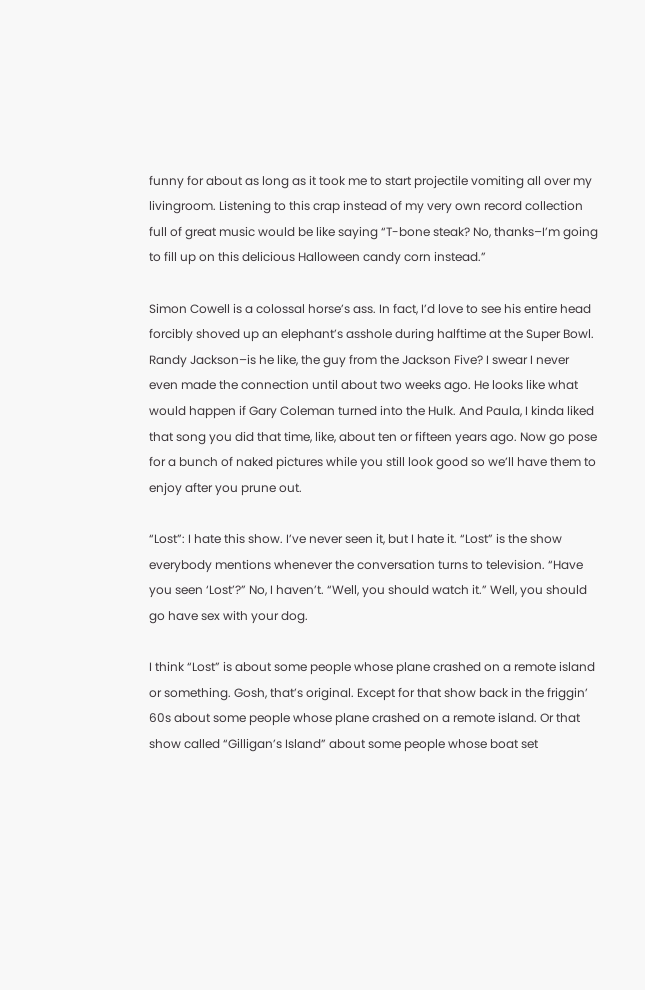funny for about as long as it took me to start projectile vomiting all over my livingroom. Listening to this crap instead of my very own record collection full of great music would be like saying “T-bone steak? No, thanks–I’m going to fill up on this delicious Halloween candy corn instead.”

Simon Cowell is a colossal horse’s ass. In fact, I’d love to see his entire head forcibly shoved up an elephant’s asshole during halftime at the Super Bowl. Randy Jackson–is he like, the guy from the Jackson Five? I swear I never even made the connection until about two weeks ago. He looks like what would happen if Gary Coleman turned into the Hulk. And Paula, I kinda liked that song you did that time, like, about ten or fifteen years ago. Now go pose for a bunch of naked pictures while you still look good so we’ll have them to enjoy after you prune out.

“Lost”: I hate this show. I’ve never seen it, but I hate it. “Lost” is the show everybody mentions whenever the conversation turns to television. “Have you seen ‘Lost’?” No, I haven’t. “Well, you should watch it.” Well, you should go have sex with your dog.

I think “Lost” is about some people whose plane crashed on a remote island or something. Gosh, that’s original. Except for that show back in the friggin’ 60s about some people whose plane crashed on a remote island. Or that show called “Gilligan’s Island” about some people whose boat set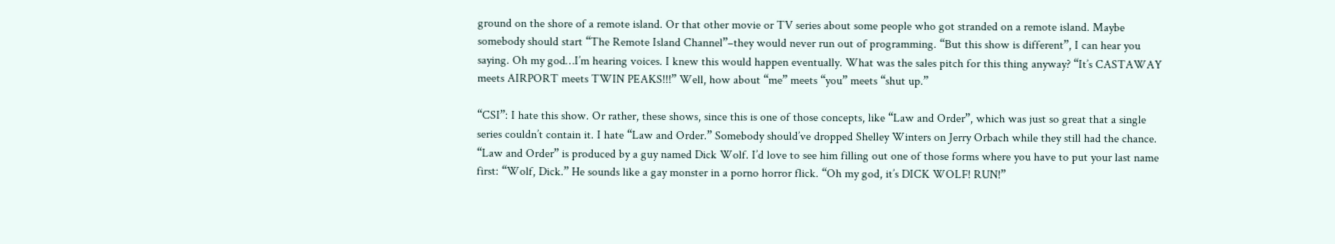ground on the shore of a remote island. Or that other movie or TV series about some people who got stranded on a remote island. Maybe somebody should start “The Remote Island Channel”–they would never run out of programming. “But this show is different”, I can hear you saying. Oh my god…I’m hearing voices. I knew this would happen eventually. What was the sales pitch for this thing anyway? “It’s CASTAWAY meets AIRPORT meets TWIN PEAKS!!!” Well, how about “me” meets “you” meets “shut up.”

“CSI”: I hate this show. Or rather, these shows, since this is one of those concepts, like “Law and Order”, which was just so great that a single series couldn’t contain it. I hate “Law and Order.” Somebody should’ve dropped Shelley Winters on Jerry Orbach while they still had the chance. “Law and Order” is produced by a guy named Dick Wolf. I’d love to see him filling out one of those forms where you have to put your last name first: “Wolf, Dick.” He sounds like a gay monster in a porno horror flick. “Oh my god, it’s DICK WOLF! RUN!”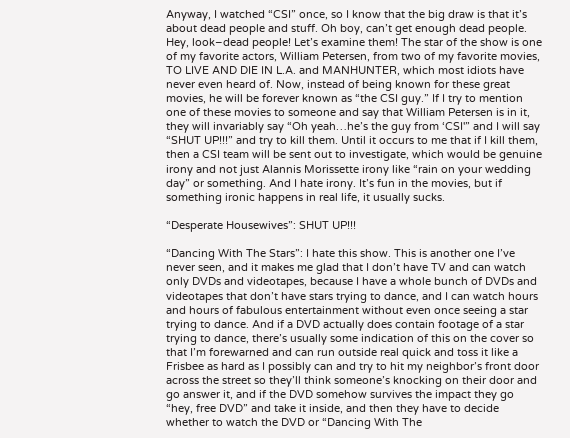Anyway, I watched “CSI” once, so I know that the big draw is that it’s about dead people and stuff. Oh boy, can’t get enough dead people. Hey, look–dead people! Let’s examine them! The star of the show is one of my favorite actors, William Petersen, from two of my favorite movies, TO LIVE AND DIE IN L.A. and MANHUNTER, which most idiots have never even heard of. Now, instead of being known for these great movies, he will be forever known as “the CSI guy.” If I try to mention one of these movies to someone and say that William Petersen is in it, they will invariably say “Oh yeah…he’s the guy from ‘CSI'” and I will say “SHUT UP!!!” and try to kill them. Until it occurs to me that if I kill them, then a CSI team will be sent out to investigate, which would be genuine irony and not just Alannis Morissette irony like “rain on your wedding day” or something. And I hate irony. It’s fun in the movies, but if something ironic happens in real life, it usually sucks.

“Desperate Housewives”: SHUT UP!!!

“Dancing With The Stars”: I hate this show. This is another one I’ve never seen, and it makes me glad that I don’t have TV and can watch only DVDs and videotapes, because I have a whole bunch of DVDs and videotapes that don’t have stars trying to dance, and I can watch hours and hours of fabulous entertainment without even once seeing a star trying to dance. And if a DVD actually does contain footage of a star trying to dance, there’s usually some indication of this on the cover so that I’m forewarned and can run outside real quick and toss it like a Frisbee as hard as I possibly can and try to hit my neighbor’s front door across the street so they’ll think someone’s knocking on their door and go answer it, and if the DVD somehow survives the impact they go “hey, free DVD” and take it inside, and then they have to decide whether to watch the DVD or “Dancing With The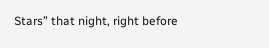Stars” that night, right before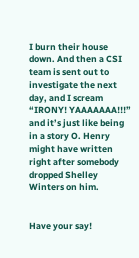I burn their house down. And then a CSI team is sent out to investigate the next day, and I scream “IRONY! YAAAAAAA!!!” and it’s just like being in a story O. Henry might have written right after somebody dropped Shelley Winters on him.


Have your say!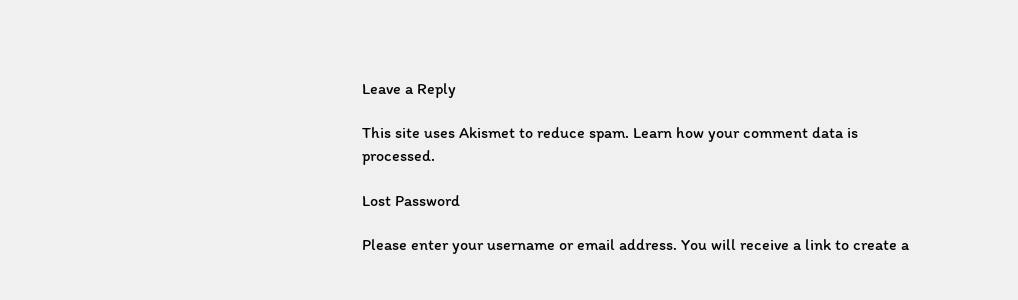Leave a Reply

This site uses Akismet to reduce spam. Learn how your comment data is processed.

Lost Password

Please enter your username or email address. You will receive a link to create a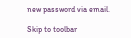new password via email.

Skip to toolbar